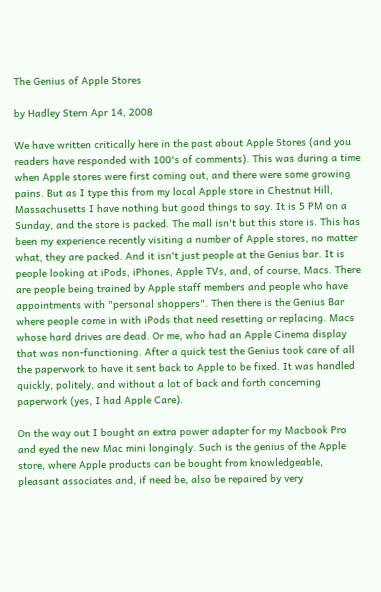The Genius of Apple Stores

by Hadley Stern Apr 14, 2008

We have written critically here in the past about Apple Stores (and you readers have responded with 100's of comments). This was during a time when Apple stores were first coming out, and there were some growing pains. But as I type this from my local Apple store in Chestnut Hill, Massachusetts I have nothing but good things to say. It is 5 PM on a Sunday, and the store is packed. The mall isn't but this store is. This has been my experience recently visiting a number of Apple stores, no matter what, they are packed. And it isn't just people at the Genius bar. It is people looking at iPods, iPhones, Apple TVs, and, of course, Macs. There are people being trained by Apple staff members and people who have appointments with "personal shoppers". Then there is the Genius Bar where people come in with iPods that need resetting or replacing. Macs whose hard drives are dead. Or me, who had an Apple Cinema display that was non-functioning. After a quick test the Genius took care of all the paperwork to have it sent back to Apple to be fixed. It was handled quickly, politely, and without a lot of back and forth concerning paperwork (yes, I had Apple Care).

On the way out I bought an extra power adapter for my Macbook Pro and eyed the new Mac mini longingly. Such is the genius of the Apple store, where Apple products can be bought from knowledgeable, pleasant associates and, if need be, also be repaired by very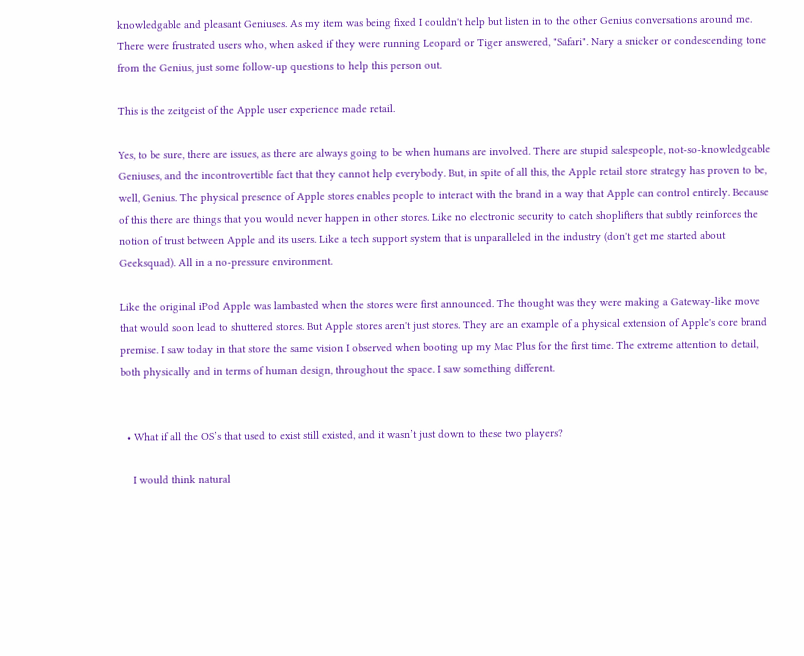knowledgable and pleasant Geniuses. As my item was being fixed I couldn't help but listen in to the other Genius conversations around me. There were frustrated users who, when asked if they were running Leopard or Tiger answered, "Safari". Nary a snicker or condescending tone from the Genius, just some follow-up questions to help this person out.

This is the zeitgeist of the Apple user experience made retail.

Yes, to be sure, there are issues, as there are always going to be when humans are involved. There are stupid salespeople, not-so-knowledgeable Geniuses, and the incontrovertible fact that they cannot help everybody. But, in spite of all this, the Apple retail store strategy has proven to be, well, Genius. The physical presence of Apple stores enables people to interact with the brand in a way that Apple can control entirely. Because of this there are things that you would never happen in other stores. Like no electronic security to catch shoplifters that subtly reinforces the notion of trust between Apple and its users. Like a tech support system that is unparalleled in the industry (don't get me started about Geeksquad). All in a no-pressure environment.

Like the original iPod Apple was lambasted when the stores were first announced. The thought was they were making a Gateway-like move that would soon lead to shuttered stores. But Apple stores aren't just stores. They are an example of a physical extension of Apple's core brand premise. I saw today in that store the same vision I observed when booting up my Mac Plus for the first time. The extreme attention to detail, both physically and in terms of human design, throughout the space. I saw something different.


  • What if all the OS’s that used to exist still existed, and it wasn’t just down to these two players?

    I would think natural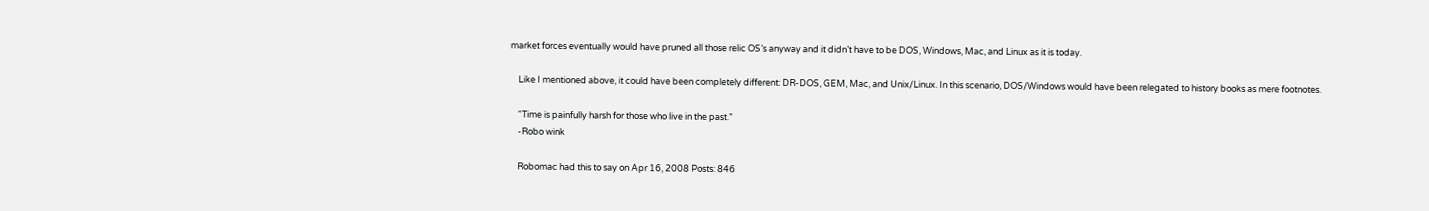market forces eventually would have pruned all those relic OS’s anyway and it didn’t have to be DOS, Windows, Mac, and Linux as it is today.

    Like I mentioned above, it could have been completely different: DR-DOS, GEM, Mac, and Unix/Linux. In this scenario, DOS/Windows would have been relegated to history books as mere footnotes.

    “Time is painfully harsh for those who live in the past.”
    -Robo wink

    Robomac had this to say on Apr 16, 2008 Posts: 846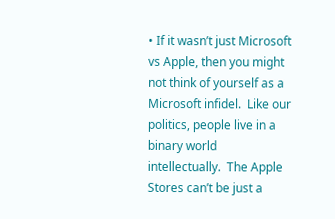• If it wasn’t just Microsoft vs Apple, then you might not think of yourself as a Microsoft infidel.  Like our politics, people live in a binary world intellectually.  The Apple Stores can’t be just a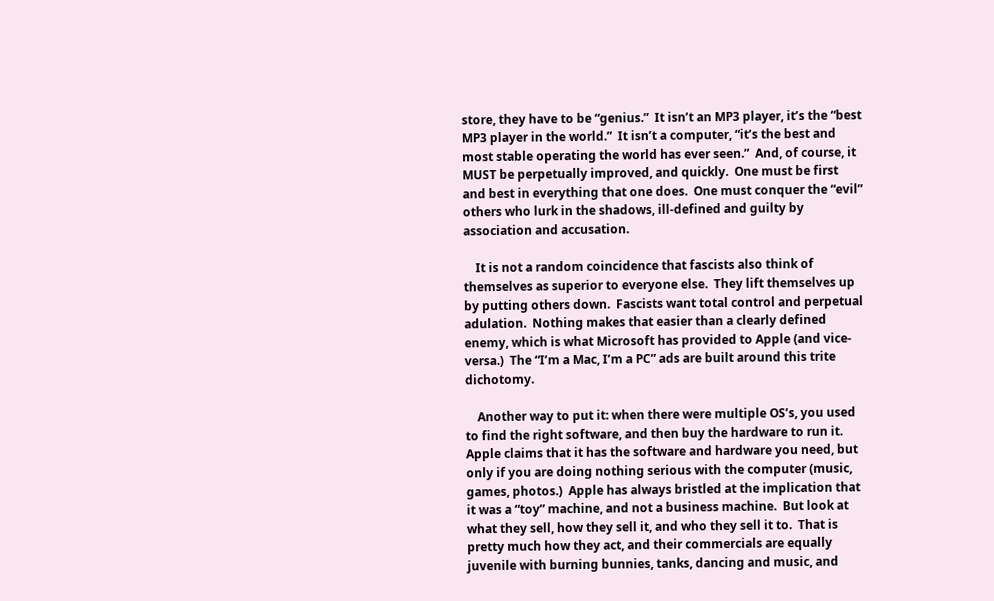store, they have to be “genius.”  It isn’t an MP3 player, it’s the “best MP3 player in the world.”  It isn’t a computer, “it’s the best and most stable operating the world has ever seen.”  And, of course, it MUST be perpetually improved, and quickly.  One must be first and best in everything that one does.  One must conquer the “evil” others who lurk in the shadows, ill-defined and guilty by association and accusation.

    It is not a random coincidence that fascists also think of themselves as superior to everyone else.  They lift themselves up by putting others down.  Fascists want total control and perpetual adulation.  Nothing makes that easier than a clearly defined enemy, which is what Microsoft has provided to Apple (and vice-versa.)  The “I’m a Mac, I’m a PC” ads are built around this trite dichotomy.

    Another way to put it: when there were multiple OS’s, you used to find the right software, and then buy the hardware to run it.  Apple claims that it has the software and hardware you need, but only if you are doing nothing serious with the computer (music, games, photos.)  Apple has always bristled at the implication that it was a “toy” machine, and not a business machine.  But look at what they sell, how they sell it, and who they sell it to.  That is pretty much how they act, and their commercials are equally juvenile with burning bunnies, tanks, dancing and music, and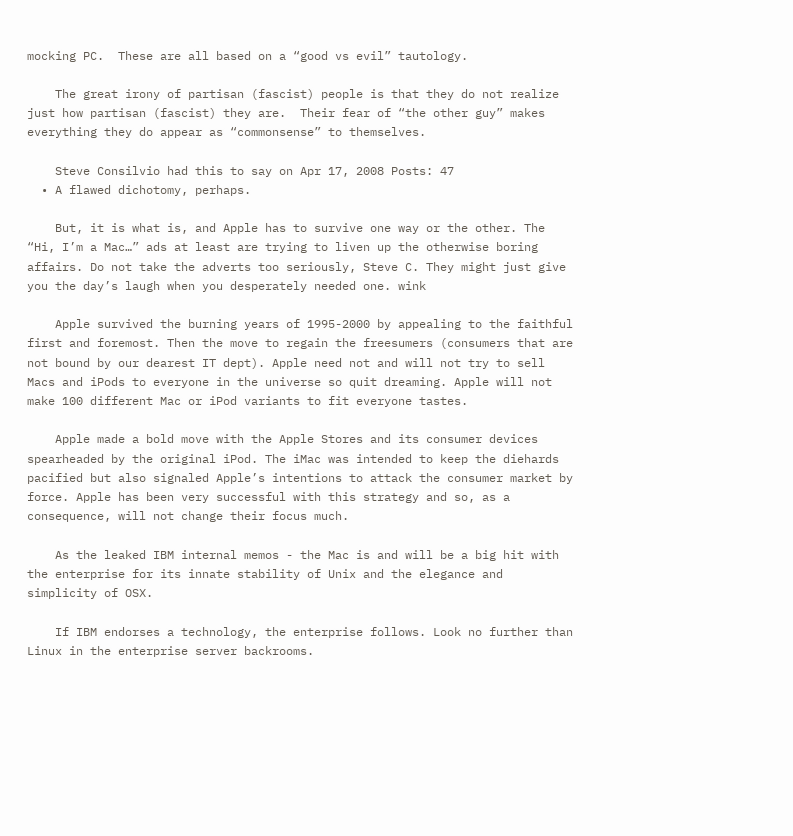mocking PC.  These are all based on a “good vs evil” tautology.

    The great irony of partisan (fascist) people is that they do not realize just how partisan (fascist) they are.  Their fear of “the other guy” makes everything they do appear as “commonsense” to themselves.

    Steve Consilvio had this to say on Apr 17, 2008 Posts: 47
  • A flawed dichotomy, perhaps.

    But, it is what is, and Apple has to survive one way or the other. The “Hi, I’m a Mac…” ads at least are trying to liven up the otherwise boring affairs. Do not take the adverts too seriously, Steve C. They might just give you the day’s laugh when you desperately needed one. wink

    Apple survived the burning years of 1995-2000 by appealing to the faithful first and foremost. Then the move to regain the freesumers (consumers that are not bound by our dearest IT dept). Apple need not and will not try to sell Macs and iPods to everyone in the universe so quit dreaming. Apple will not make 100 different Mac or iPod variants to fit everyone tastes.

    Apple made a bold move with the Apple Stores and its consumer devices spearheaded by the original iPod. The iMac was intended to keep the diehards pacified but also signaled Apple’s intentions to attack the consumer market by force. Apple has been very successful with this strategy and so, as a consequence, will not change their focus much.

    As the leaked IBM internal memos - the Mac is and will be a big hit with the enterprise for its innate stability of Unix and the elegance and simplicity of OSX.

    If IBM endorses a technology, the enterprise follows. Look no further than Linux in the enterprise server backrooms.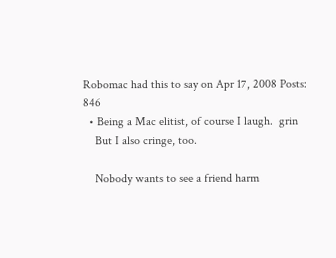Robomac had this to say on Apr 17, 2008 Posts: 846
  • Being a Mac elitist, of course I laugh.  grin
    But I also cringe, too.

    Nobody wants to see a friend harm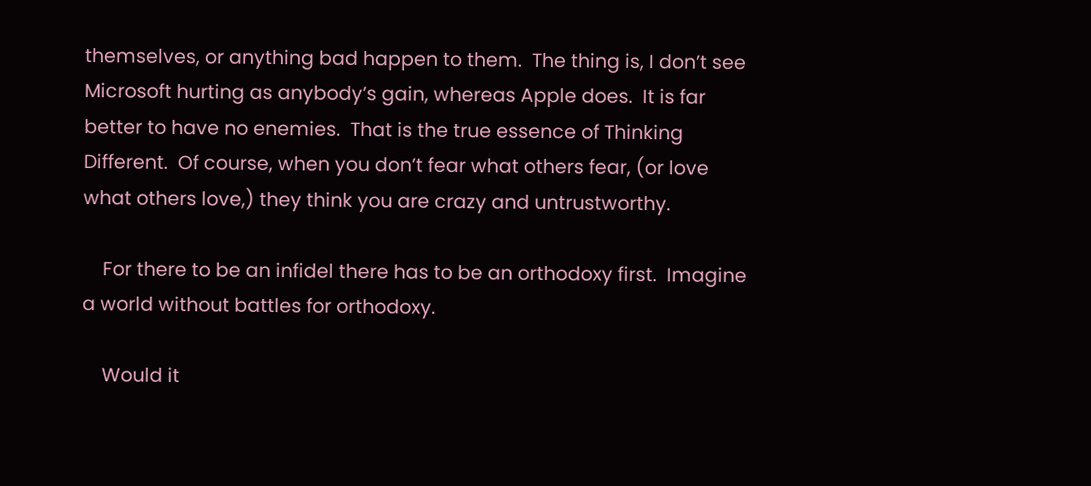themselves, or anything bad happen to them.  The thing is, I don’t see Microsoft hurting as anybody’s gain, whereas Apple does.  It is far better to have no enemies.  That is the true essence of Thinking Different.  Of course, when you don’t fear what others fear, (or love what others love,) they think you are crazy and untrustworthy.

    For there to be an infidel there has to be an orthodoxy first.  Imagine a world without battles for orthodoxy.

    Would it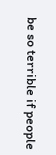be so terrible if people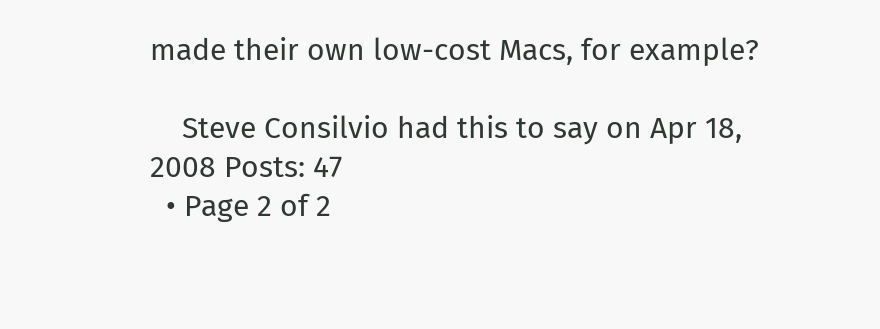made their own low-cost Macs, for example?

    Steve Consilvio had this to say on Apr 18, 2008 Posts: 47
  • Page 2 of 2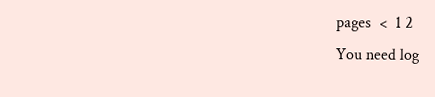pages  <  1 2
You need log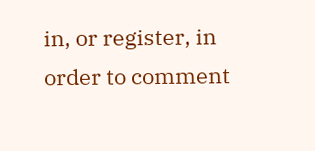in, or register, in order to comment